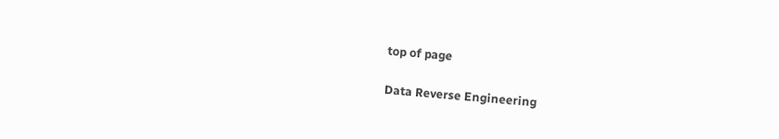top of page

Data Reverse Engineering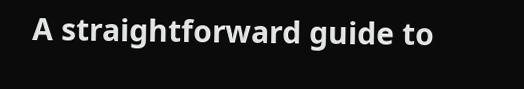A straightforward guide to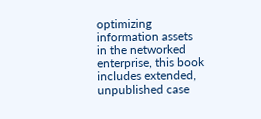optimizing information assets in the networked enterprise, this book includes extended, unpublished case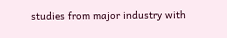studies from major industry with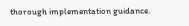thorough implementation guidance.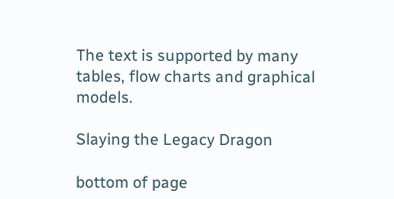The text is supported by many tables, flow charts and graphical models.

Slaying the Legacy Dragon

bottom of page